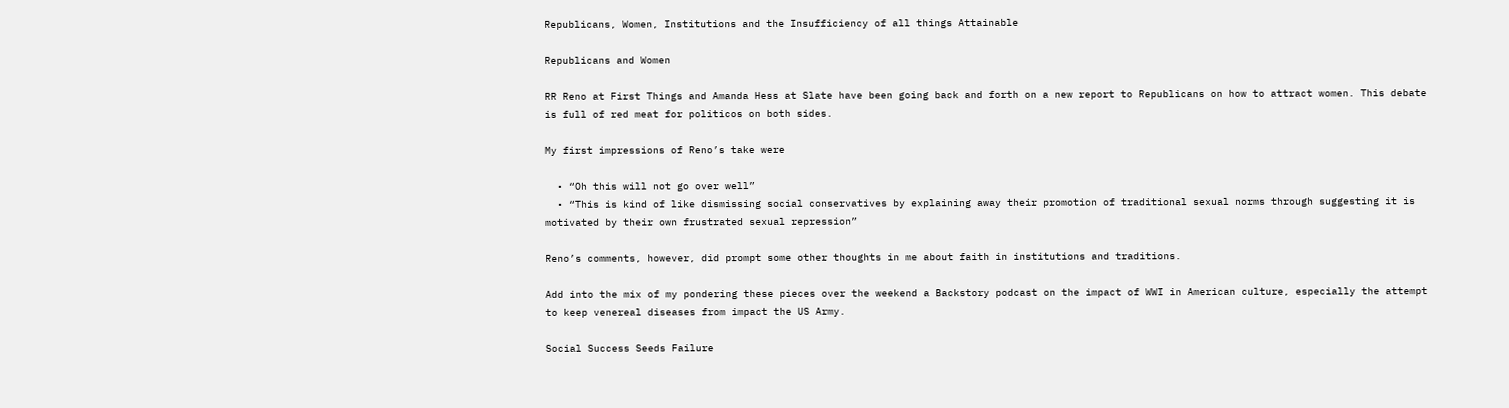Republicans, Women, Institutions and the Insufficiency of all things Attainable

Republicans and Women

RR Reno at First Things and Amanda Hess at Slate have been going back and forth on a new report to Republicans on how to attract women. This debate is full of red meat for politicos on both sides.

My first impressions of Reno’s take were

  • “Oh this will not go over well”
  • “This is kind of like dismissing social conservatives by explaining away their promotion of traditional sexual norms through suggesting it is motivated by their own frustrated sexual repression”

Reno’s comments, however, did prompt some other thoughts in me about faith in institutions and traditions.

Add into the mix of my pondering these pieces over the weekend a Backstory podcast on the impact of WWI in American culture, especially the attempt to keep venereal diseases from impact the US Army.

Social Success Seeds Failure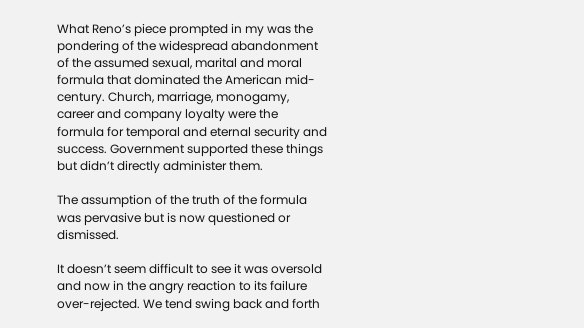What Reno’s piece prompted in my was the pondering of the widespread abandonment of the assumed sexual, marital and moral formula that dominated the American mid-century. Church, marriage, monogamy, career and company loyalty were the formula for temporal and eternal security and success. Government supported these things but didn’t directly administer them.

The assumption of the truth of the formula was pervasive but is now questioned or dismissed.

It doesn’t seem difficult to see it was oversold and now in the angry reaction to its failure over-rejected. We tend swing back and forth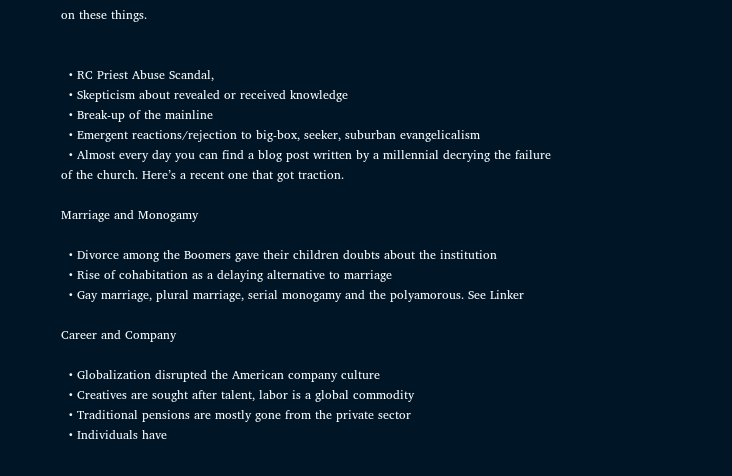on these things.


  • RC Priest Abuse Scandal,
  • Skepticism about revealed or received knowledge
  • Break-up of the mainline
  • Emergent reactions/rejection to big-box, seeker, suburban evangelicalism
  • Almost every day you can find a blog post written by a millennial decrying the failure of the church. Here’s a recent one that got traction.

Marriage and Monogamy

  • Divorce among the Boomers gave their children doubts about the institution
  • Rise of cohabitation as a delaying alternative to marriage
  • Gay marriage, plural marriage, serial monogamy and the polyamorous. See Linker

Career and Company

  • Globalization disrupted the American company culture
  • Creatives are sought after talent, labor is a global commodity
  • Traditional pensions are mostly gone from the private sector
  • Individuals have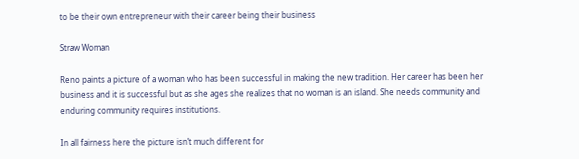to be their own entrepreneur with their career being their business

Straw Woman

Reno paints a picture of a woman who has been successful in making the new tradition. Her career has been her business and it is successful but as she ages she realizes that no woman is an island. She needs community and enduring community requires institutions.

In all fairness here the picture isn’t much different for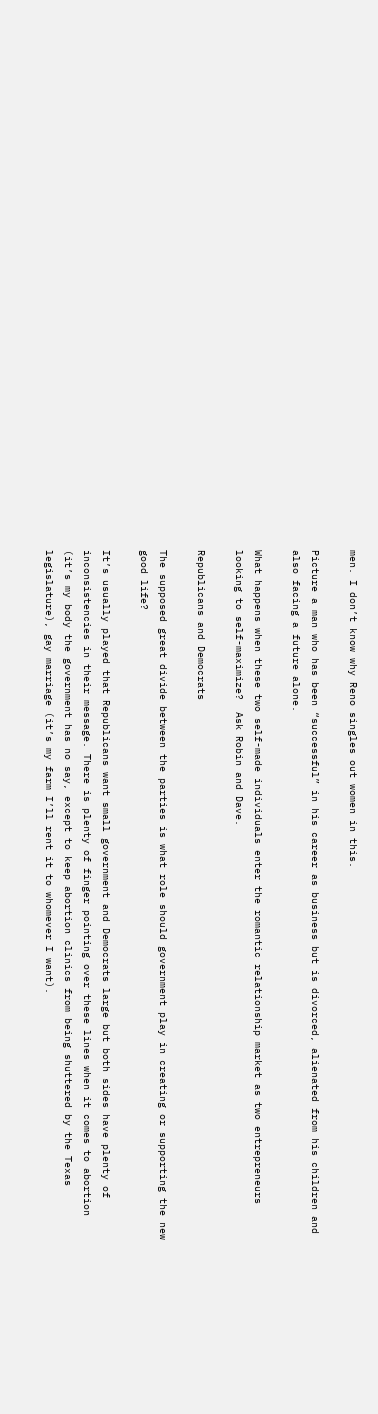men. I don’t know why Reno singles out women in this.

Picture a man who has been “successful” in his career as business but is divorced, alienated from his children and also facing a future alone.

What happens when these two self-made individuals enter the romantic relationship market as two entrepreneurs looking to self-maximize?  Ask Robin and Dave.

Republicans and Democrats

The supposed great divide between the parties is what role should government play in creating or supporting the new good life?

It’s usually played that Republicans want small government and Democrats large but both sides have plenty of inconsistencies in their message. There is plenty of finger pointing over these lines when it comes to abortion (it’s my body the government has no say, except to keep abortion clinics from being shuttered by the Texas legislature), gay marriage (it’s my farm I’ll rent it to whomever I want).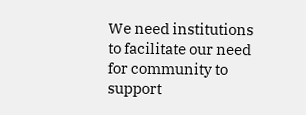We need institutions to facilitate our need for community to support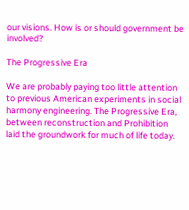our visions. How is or should government be involved?

The Progressive Era

We are probably paying too little attention to previous American experiments in social harmony engineering. The Progressive Era, between reconstruction and Prohibition laid the groundwork for much of life today.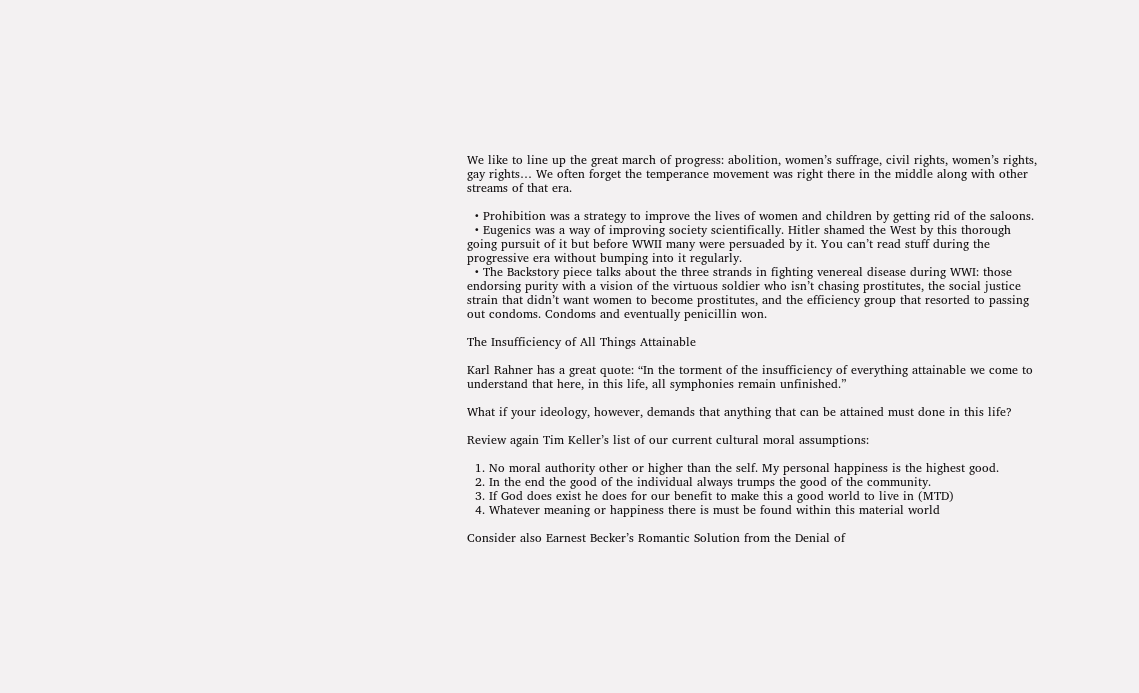We like to line up the great march of progress: abolition, women’s suffrage, civil rights, women’s rights, gay rights… We often forget the temperance movement was right there in the middle along with other streams of that era.

  • Prohibition was a strategy to improve the lives of women and children by getting rid of the saloons.
  • Eugenics was a way of improving society scientifically. Hitler shamed the West by this thorough going pursuit of it but before WWII many were persuaded by it. You can’t read stuff during the progressive era without bumping into it regularly.
  • The Backstory piece talks about the three strands in fighting venereal disease during WWI: those endorsing purity with a vision of the virtuous soldier who isn’t chasing prostitutes, the social justice strain that didn’t want women to become prostitutes, and the efficiency group that resorted to passing out condoms. Condoms and eventually penicillin won.

The Insufficiency of All Things Attainable

Karl Rahner has a great quote: “In the torment of the insufficiency of everything attainable we come to understand that here, in this life, all symphonies remain unfinished.”

What if your ideology, however, demands that anything that can be attained must done in this life?

Review again Tim Keller’s list of our current cultural moral assumptions:

  1. No moral authority other or higher than the self. My personal happiness is the highest good.
  2. In the end the good of the individual always trumps the good of the community.
  3. If God does exist he does for our benefit to make this a good world to live in (MTD)
  4. Whatever meaning or happiness there is must be found within this material world

Consider also Earnest Becker’s Romantic Solution from the Denial of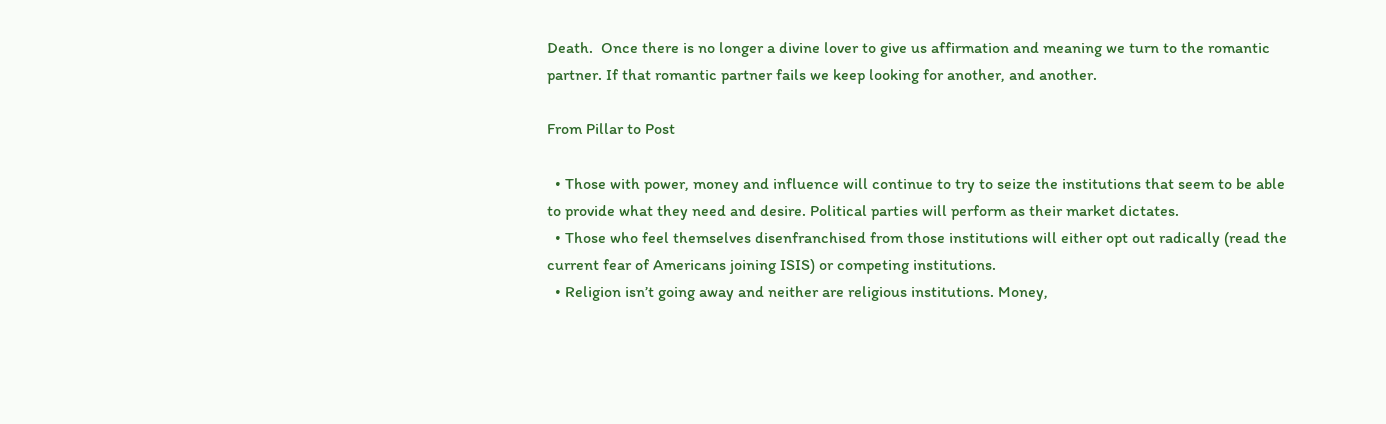Death.  Once there is no longer a divine lover to give us affirmation and meaning we turn to the romantic partner. If that romantic partner fails we keep looking for another, and another.

From Pillar to Post

  • Those with power, money and influence will continue to try to seize the institutions that seem to be able to provide what they need and desire. Political parties will perform as their market dictates.
  • Those who feel themselves disenfranchised from those institutions will either opt out radically (read the current fear of Americans joining ISIS) or competing institutions.
  • Religion isn’t going away and neither are religious institutions. Money,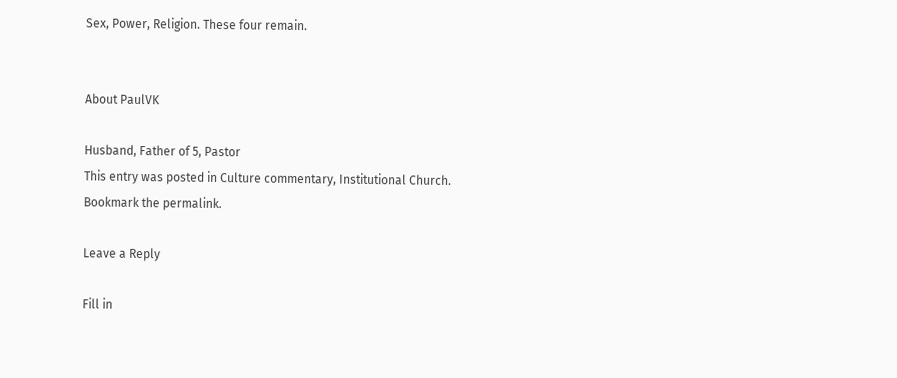Sex, Power, Religion. These four remain.


About PaulVK

Husband, Father of 5, Pastor
This entry was posted in Culture commentary, Institutional Church. Bookmark the permalink.

Leave a Reply

Fill in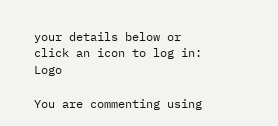your details below or click an icon to log in: Logo

You are commenting using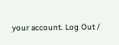your account. Log Out /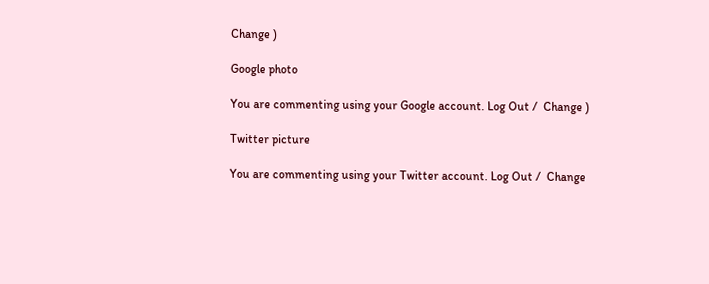Change )

Google photo

You are commenting using your Google account. Log Out /  Change )

Twitter picture

You are commenting using your Twitter account. Log Out /  Change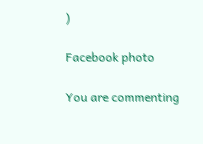)

Facebook photo

You are commenting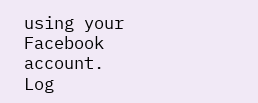using your Facebook account. Log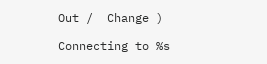Out /  Change )

Connecting to %s